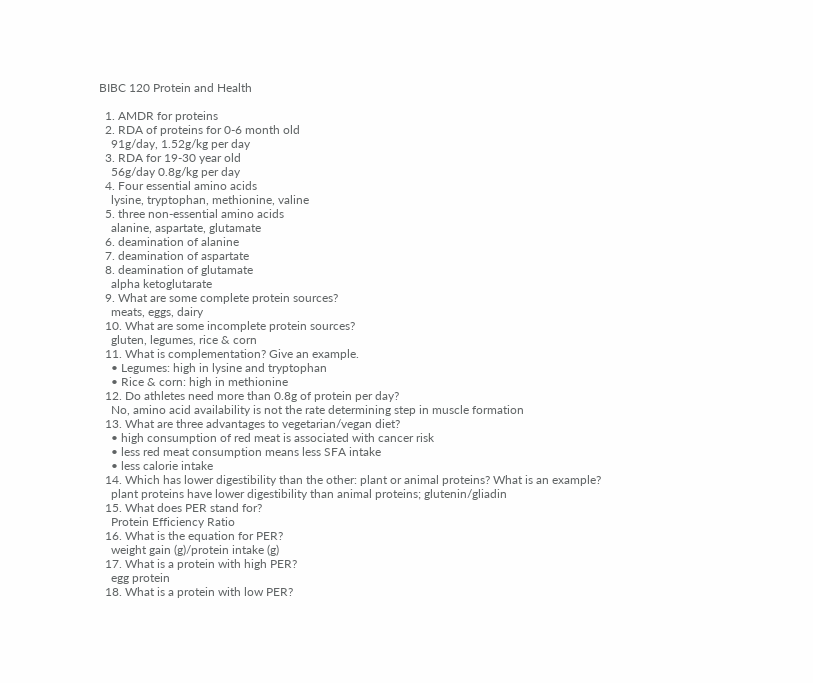BIBC 120 Protein and Health

  1. AMDR for proteins
  2. RDA of proteins for 0-6 month old
    91g/day, 1.52g/kg per day
  3. RDA for 19-30 year old
    56g/day 0.8g/kg per day
  4. Four essential amino acids
    lysine, tryptophan, methionine, valine
  5. three non-essential amino acids
    alanine, aspartate, glutamate
  6. deamination of alanine
  7. deamination of aspartate
  8. deamination of glutamate
    alpha ketoglutarate
  9. What are some complete protein sources?
    meats, eggs, dairy
  10. What are some incomplete protein sources?
    gluten, legumes, rice & corn
  11. What is complementation? Give an example.
    • Legumes: high in lysine and tryptophan
    • Rice & corn: high in methionine
  12. Do athletes need more than 0.8g of protein per day?
    No, amino acid availability is not the rate determining step in muscle formation
  13. What are three advantages to vegetarian/vegan diet?
    • high consumption of red meat is associated with cancer risk
    • less red meat consumption means less SFA intake
    • less calorie intake
  14. Which has lower digestibility than the other: plant or animal proteins? What is an example?
    plant proteins have lower digestibility than animal proteins; glutenin/gliadin
  15. What does PER stand for?
    Protein Efficiency Ratio
  16. What is the equation for PER?
    weight gain (g)/protein intake (g)
  17. What is a protein with high PER?
    egg protein
  18. What is a protein with low PER?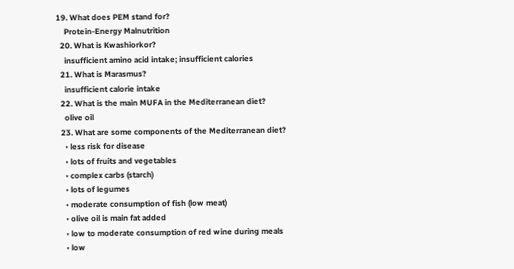19. What does PEM stand for?
    Protein-Energy Malnutrition
  20. What is Kwashiorkor?
    insufficient amino acid intake; insufficient calories
  21. What is Marasmus?
    insufficient calorie intake
  22. What is the main MUFA in the Mediterranean diet?
    olive oil
  23. What are some components of the Mediterranean diet?
    • less risk for disease
    • lots of fruits and vegetables
    • complex carbs (starch)
    • lots of legumes
    • moderate consumption of fish (low meat)
    • olive oil is main fat added
    • low to moderate consumption of red wine during meals
    • low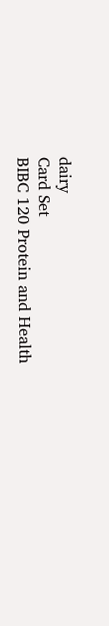dairy
Card Set
BIBC 120 Protein and Health